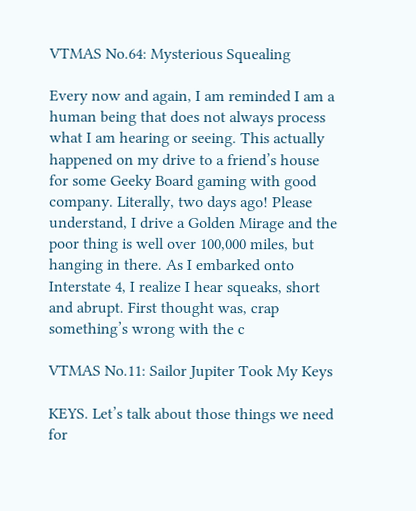VTMAS No.64: Mysterious Squealing

Every now and again, I am reminded I am a human being that does not always process what I am hearing or seeing. This actually happened on my drive to a friend’s house for some Geeky Board gaming with good company. Literally, two days ago! Please understand, I drive a Golden Mirage and the poor thing is well over 100,000 miles, but hanging in there. As I embarked onto Interstate 4, I realize I hear squeaks, short and abrupt. First thought was, crap something’s wrong with the c

VTMAS No.11: Sailor Jupiter Took My Keys

KEYS. Let’s talk about those things we need for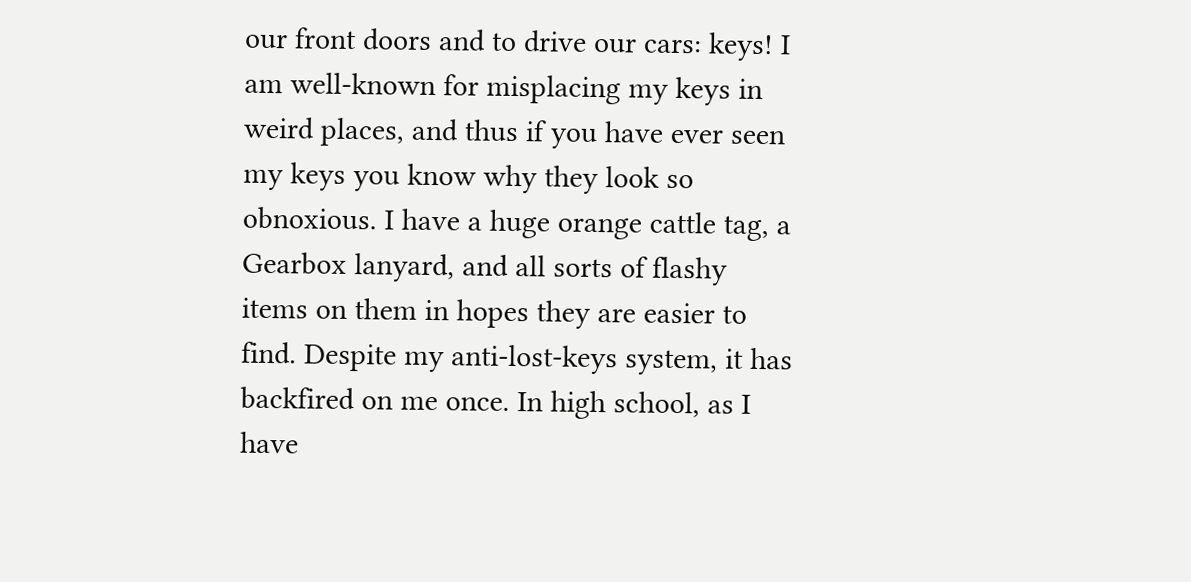our front doors and to drive our cars: keys! I am well-known for misplacing my keys in weird places, and thus if you have ever seen my keys you know why they look so obnoxious. I have a huge orange cattle tag, a Gearbox lanyard, and all sorts of flashy items on them in hopes they are easier to find. Despite my anti-lost-keys system, it has backfired on me once. In high school, as I have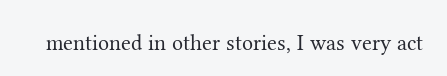mentioned in other stories, I was very act